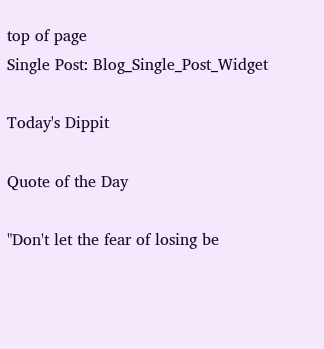top of page
Single Post: Blog_Single_Post_Widget

Today's Dippit

Quote of the Day

"Don't let the fear of losing be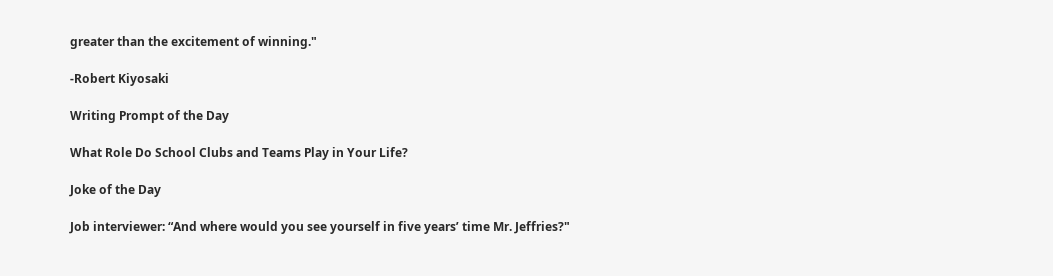greater than the excitement of winning."

-Robert Kiyosaki

Writing Prompt of the Day

What Role Do School Clubs and Teams Play in Your Life?

Joke of the Day

Job interviewer: “And where would you see yourself in five years’ time Mr. Jeffries?"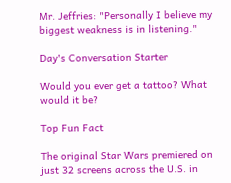Mr. Jeffries: "Personally I believe my biggest weakness is in listening."

Day's Conversation Starter

Would you ever get a tattoo? What would it be?

Top Fun Fact

The original Star Wars premiered on just 32 screens across the U.S. in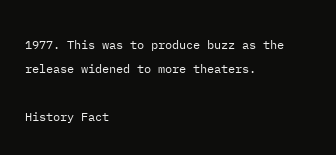1977. This was to produce buzz as the release widened to more theaters.

History Fact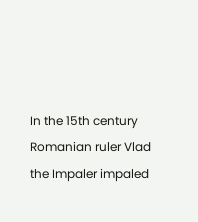In the 15th century Romanian ruler Vlad the Impaler impaled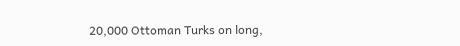20,000 Ottoman Turks on long,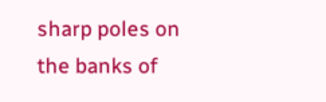sharp poles on the banks of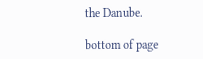the Danube.

bottom of page